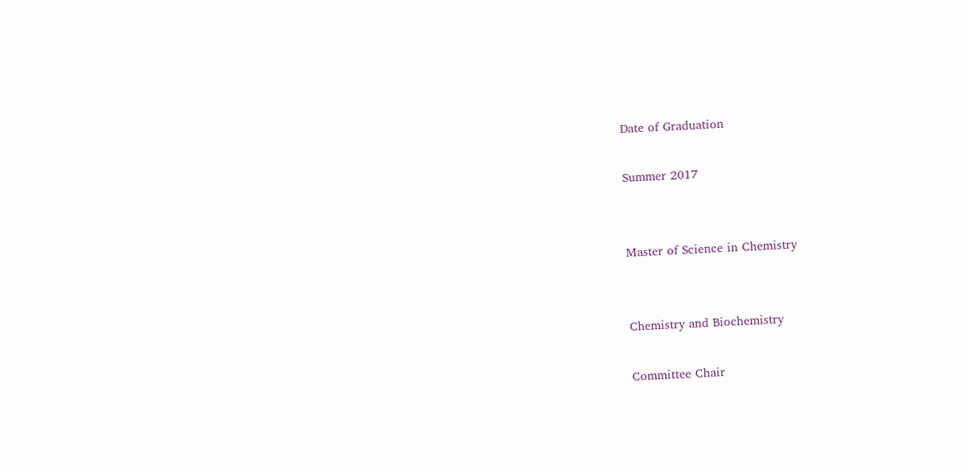Date of Graduation

Summer 2017


Master of Science in Chemistry


Chemistry and Biochemistry

Committee Chair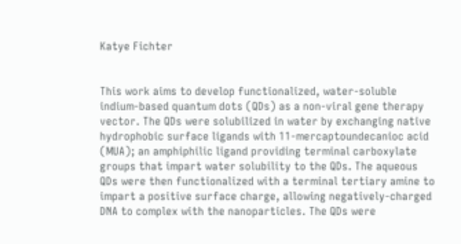Katye Fichter


This work aims to develop functionalized, water-soluble indium-based quantum dots (QDs) as a non-viral gene therapy vector. The QDs were solubilized in water by exchanging native hydrophobic surface ligands with 11-mercaptoundecanioc acid (MUA); an amphiphilic ligand providing terminal carboxylate groups that impart water solubility to the QDs. The aqueous QDs were then functionalized with a terminal tertiary amine to impart a positive surface charge, allowing negatively-charged DNA to complex with the nanoparticles. The QDs were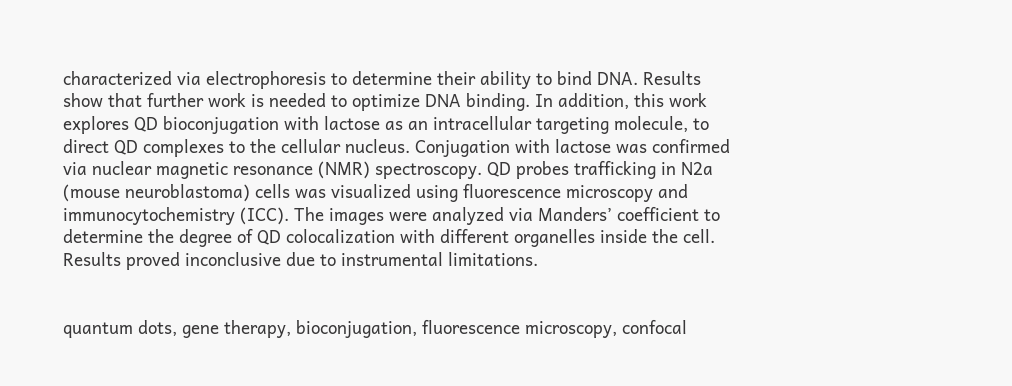characterized via electrophoresis to determine their ability to bind DNA. Results show that further work is needed to optimize DNA binding. In addition, this work explores QD bioconjugation with lactose as an intracellular targeting molecule, to direct QD complexes to the cellular nucleus. Conjugation with lactose was confirmed via nuclear magnetic resonance (NMR) spectroscopy. QD probes trafficking in N2a (mouse neuroblastoma) cells was visualized using fluorescence microscopy and immunocytochemistry (ICC). The images were analyzed via Manders’ coefficient to determine the degree of QD colocalization with different organelles inside the cell. Results proved inconclusive due to instrumental limitations.


quantum dots, gene therapy, bioconjugation, fluorescence microscopy, confocal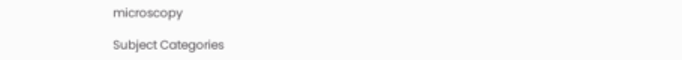microscopy

Subject Categories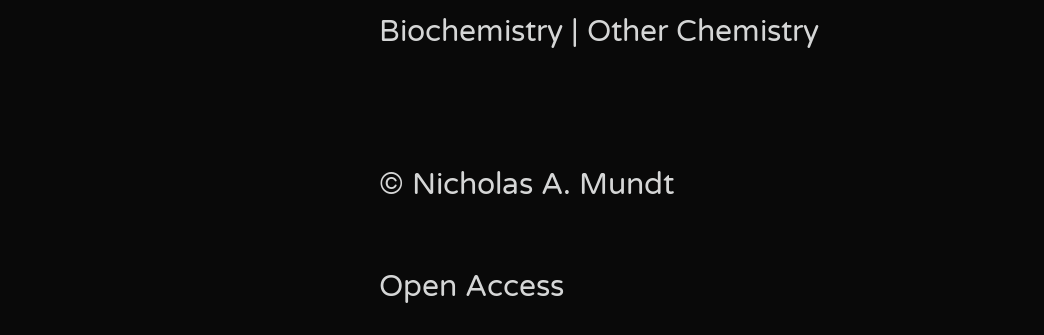Biochemistry | Other Chemistry


© Nicholas A. Mundt

Open Access